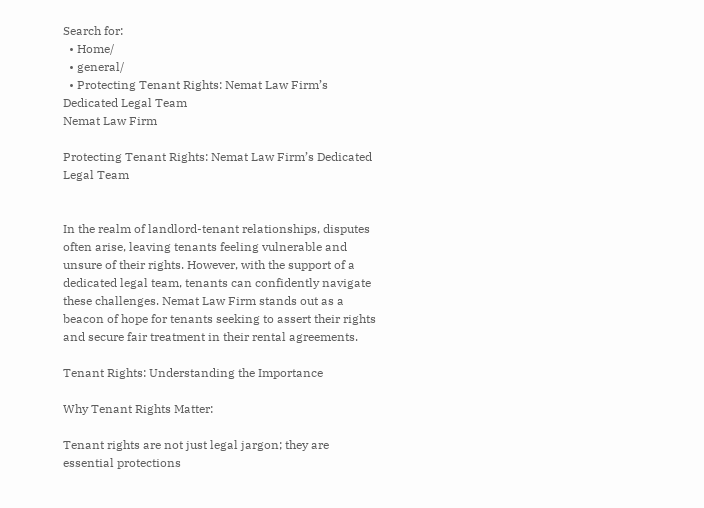Search for:
  • Home/
  • general/
  • Protecting Tenant Rights: Nemat Law Firm’s Dedicated Legal Team
Nemat Law Firm

Protecting Tenant Rights: Nemat Law Firm’s Dedicated Legal Team


In the realm of landlord-tenant relationships, disputes often arise, leaving tenants feeling vulnerable and unsure of their rights. However, with the support of a dedicated legal team, tenants can confidently navigate these challenges. Nemat Law Firm stands out as a beacon of hope for tenants seeking to assert their rights and secure fair treatment in their rental agreements.

Tenant Rights: Understanding the Importance

Why Tenant Rights Matter:

Tenant rights are not just legal jargon; they are essential protections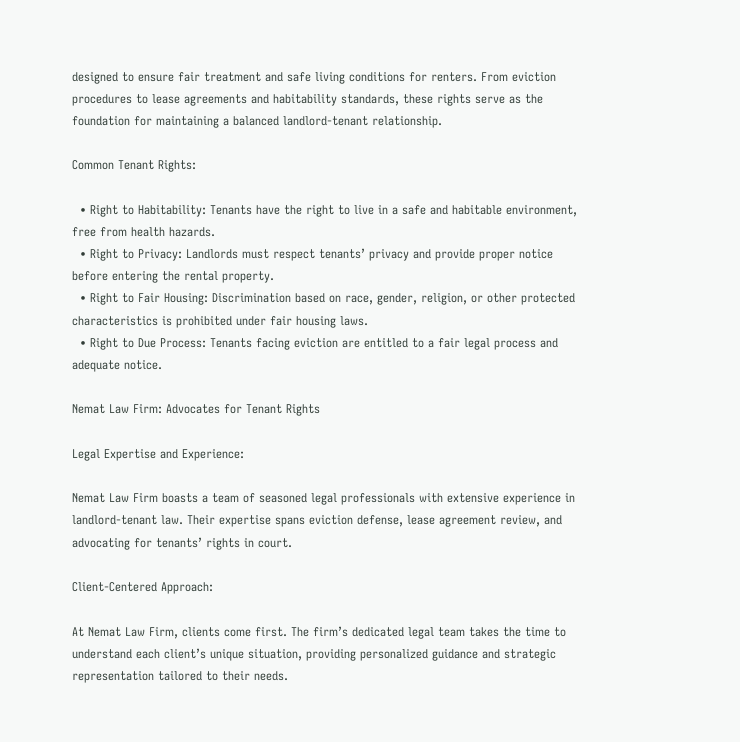designed to ensure fair treatment and safe living conditions for renters. From eviction procedures to lease agreements and habitability standards, these rights serve as the foundation for maintaining a balanced landlord-tenant relationship.

Common Tenant Rights:

  • Right to Habitability: Tenants have the right to live in a safe and habitable environment, free from health hazards.
  • Right to Privacy: Landlords must respect tenants’ privacy and provide proper notice before entering the rental property.
  • Right to Fair Housing: Discrimination based on race, gender, religion, or other protected characteristics is prohibited under fair housing laws.
  • Right to Due Process: Tenants facing eviction are entitled to a fair legal process and adequate notice.

Nemat Law Firm: Advocates for Tenant Rights

Legal Expertise and Experience:

Nemat Law Firm boasts a team of seasoned legal professionals with extensive experience in landlord-tenant law. Their expertise spans eviction defense, lease agreement review, and advocating for tenants’ rights in court.

Client-Centered Approach:

At Nemat Law Firm, clients come first. The firm’s dedicated legal team takes the time to understand each client’s unique situation, providing personalized guidance and strategic representation tailored to their needs.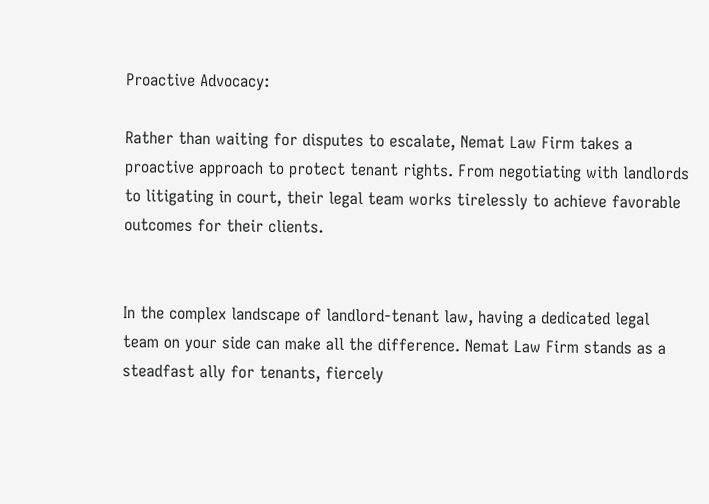Proactive Advocacy:

Rather than waiting for disputes to escalate, Nemat Law Firm takes a proactive approach to protect tenant rights. From negotiating with landlords to litigating in court, their legal team works tirelessly to achieve favorable outcomes for their clients.


In the complex landscape of landlord-tenant law, having a dedicated legal team on your side can make all the difference. Nemat Law Firm stands as a steadfast ally for tenants, fiercely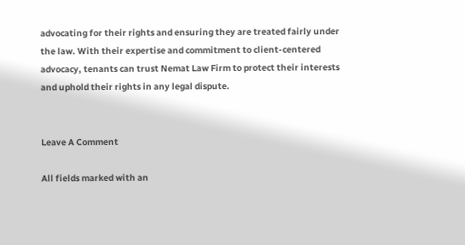advocating for their rights and ensuring they are treated fairly under the law. With their expertise and commitment to client-centered advocacy, tenants can trust Nemat Law Firm to protect their interests and uphold their rights in any legal dispute.


Leave A Comment

All fields marked with an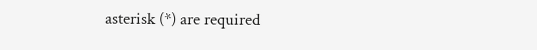asterisk (*) are required